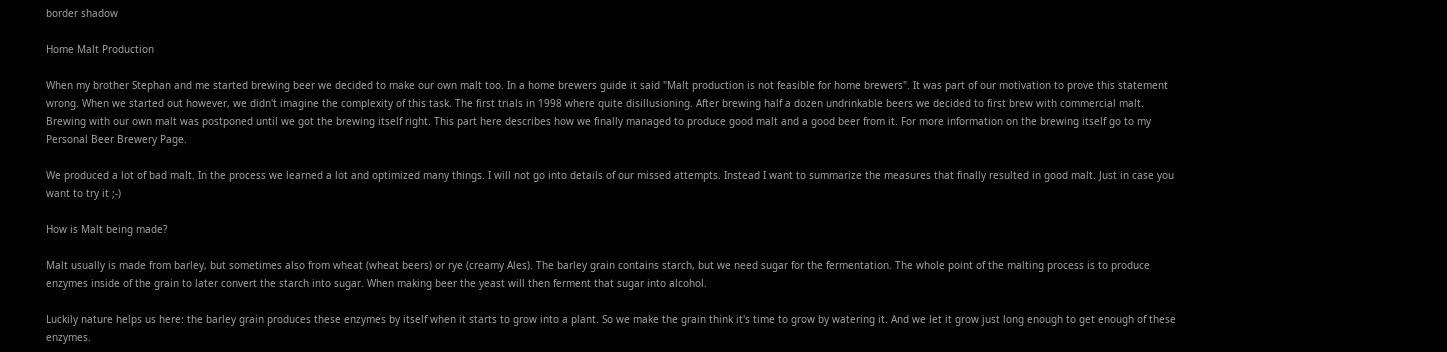border shadow

Home Malt Production

When my brother Stephan and me started brewing beer we decided to make our own malt too. In a home brewers guide it said "Malt production is not feasible for home brewers". It was part of our motivation to prove this statement wrong. When we started out however, we didn't imagine the complexity of this task. The first trials in 1998 where quite disillusioning. After brewing half a dozen undrinkable beers we decided to first brew with commercial malt. Brewing with our own malt was postponed until we got the brewing itself right. This part here describes how we finally managed to produce good malt and a good beer from it. For more information on the brewing itself go to my Personal Beer Brewery Page.

We produced a lot of bad malt. In the process we learned a lot and optimized many things. I will not go into details of our missed attempts. Instead I want to summarize the measures that finally resulted in good malt. Just in case you want to try it ;-)

How is Malt being made?

Malt usually is made from barley, but sometimes also from wheat (wheat beers) or rye (creamy Ales). The barley grain contains starch, but we need sugar for the fermentation. The whole point of the malting process is to produce enzymes inside of the grain to later convert the starch into sugar. When making beer the yeast will then ferment that sugar into alcohol.

Luckily nature helps us here: the barley grain produces these enzymes by itself when it starts to grow into a plant. So we make the grain think it's time to grow by watering it. And we let it grow just long enough to get enough of these enzymes.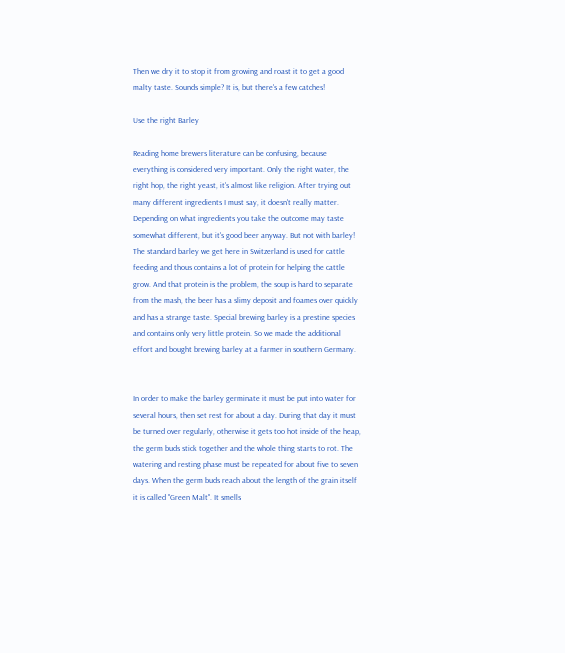Then we dry it to stop it from growing and roast it to get a good malty taste. Sounds simple? It is, but there's a few catches!

Use the right Barley

Reading home brewers literature can be confusing, because everything is considered very important. Only the right water, the right hop, the right yeast, it's almost like religion. After trying out many different ingredients I must say, it doesn't really matter. Depending on what ingredients you take the outcome may taste somewhat different, but it's good beer anyway. But not with barley! The standard barley we get here in Switzerland is used for cattle feeding and thous contains a lot of protein for helping the cattle grow. And that protein is the problem, the soup is hard to separate from the mash, the beer has a slimy deposit and foames over quickly and has a strange taste. Special brewing barley is a prestine species and contains only very little protein. So we made the additional effort and bought brewing barley at a farmer in southern Germany.


In order to make the barley germinate it must be put into water for several hours, then set rest for about a day. During that day it must be turned over regularly, otherwise it gets too hot inside of the heap, the germ buds stick together and the whole thing starts to rot. The watering and resting phase must be repeated for about five to seven days. When the germ buds reach about the length of the grain itself it is called "Green Malt". It smells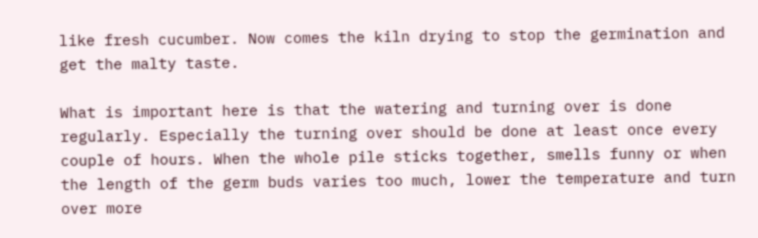like fresh cucumber. Now comes the kiln drying to stop the germination and get the malty taste.

What is important here is that the watering and turning over is done regularly. Especially the turning over should be done at least once every couple of hours. When the whole pile sticks together, smells funny or when the length of the germ buds varies too much, lower the temperature and turn over more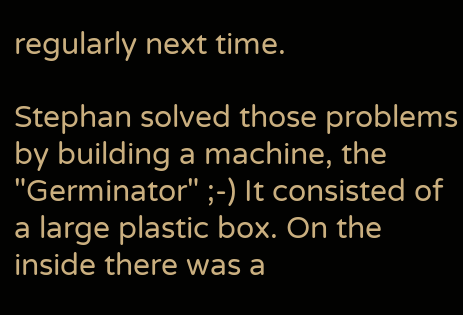regularly next time.

Stephan solved those problems by building a machine, the "Germinator" ;-) It consisted of a large plastic box. On the inside there was a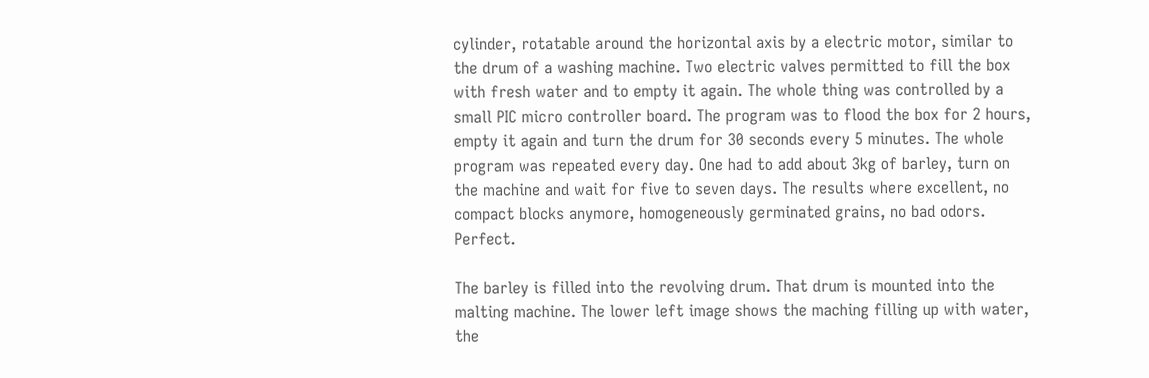cylinder, rotatable around the horizontal axis by a electric motor, similar to the drum of a washing machine. Two electric valves permitted to fill the box with fresh water and to empty it again. The whole thing was controlled by a small PIC micro controller board. The program was to flood the box for 2 hours, empty it again and turn the drum for 30 seconds every 5 minutes. The whole program was repeated every day. One had to add about 3kg of barley, turn on the machine and wait for five to seven days. The results where excellent, no compact blocks anymore, homogeneously germinated grains, no bad odors. Perfect.

The barley is filled into the revolving drum. That drum is mounted into the malting machine. The lower left image shows the maching filling up with water, the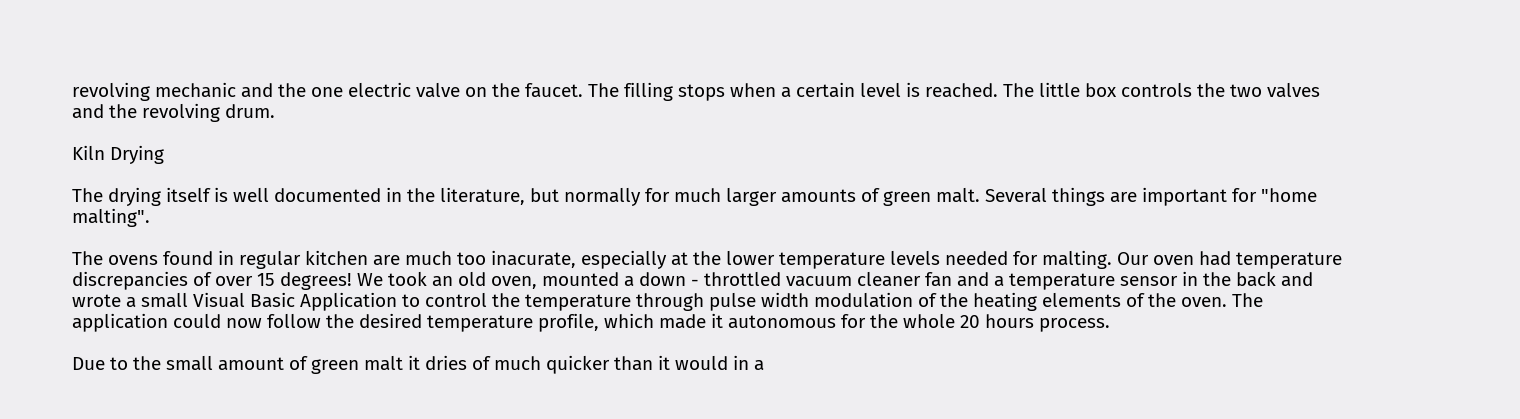revolving mechanic and the one electric valve on the faucet. The filling stops when a certain level is reached. The little box controls the two valves and the revolving drum.

Kiln Drying

The drying itself is well documented in the literature, but normally for much larger amounts of green malt. Several things are important for "home malting".

The ovens found in regular kitchen are much too inacurate, especially at the lower temperature levels needed for malting. Our oven had temperature discrepancies of over 15 degrees! We took an old oven, mounted a down - throttled vacuum cleaner fan and a temperature sensor in the back and wrote a small Visual Basic Application to control the temperature through pulse width modulation of the heating elements of the oven. The application could now follow the desired temperature profile, which made it autonomous for the whole 20 hours process.

Due to the small amount of green malt it dries of much quicker than it would in a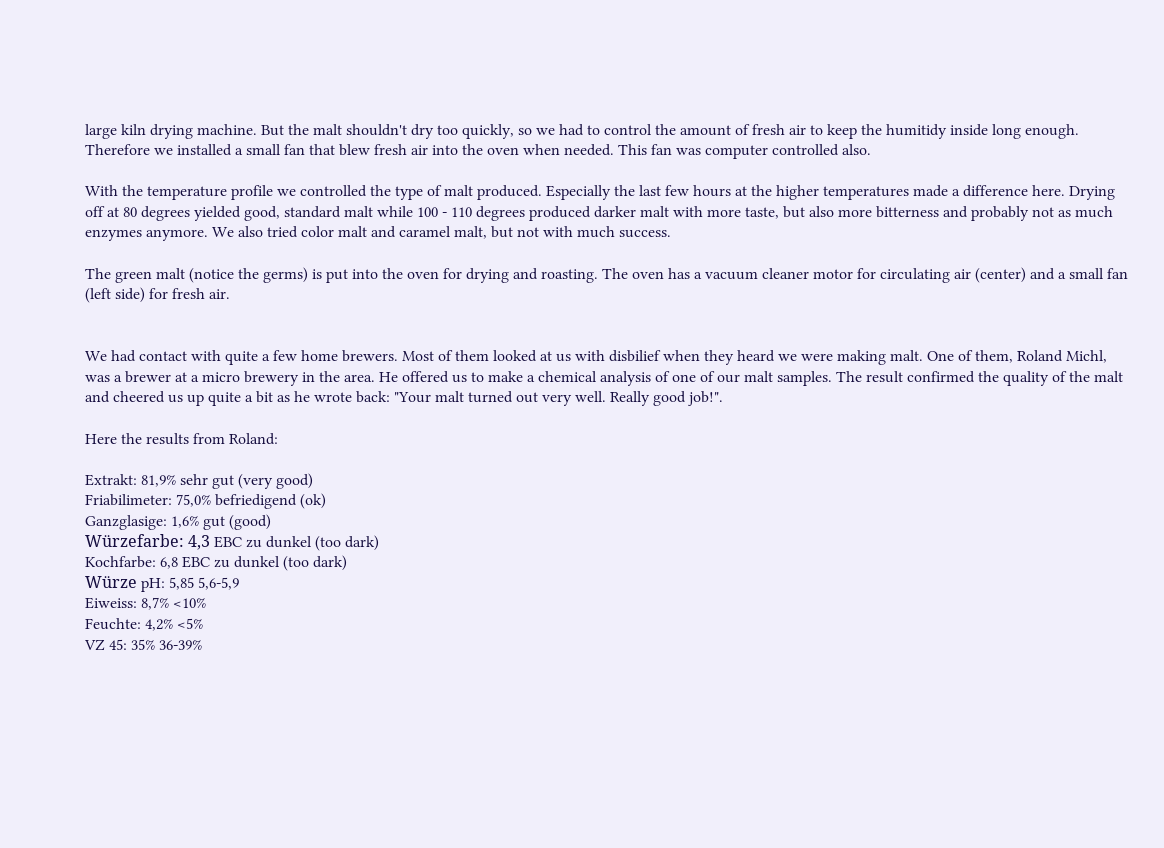large kiln drying machine. But the malt shouldn't dry too quickly, so we had to control the amount of fresh air to keep the humitidy inside long enough. Therefore we installed a small fan that blew fresh air into the oven when needed. This fan was computer controlled also.

With the temperature profile we controlled the type of malt produced. Especially the last few hours at the higher temperatures made a difference here. Drying off at 80 degrees yielded good, standard malt while 100 - 110 degrees produced darker malt with more taste, but also more bitterness and probably not as much enzymes anymore. We also tried color malt and caramel malt, but not with much success.

The green malt (notice the germs) is put into the oven for drying and roasting. The oven has a vacuum cleaner motor for circulating air (center) and a small fan (left side) for fresh air.


We had contact with quite a few home brewers. Most of them looked at us with disbilief when they heard we were making malt. One of them, Roland Michl, was a brewer at a micro brewery in the area. He offered us to make a chemical analysis of one of our malt samples. The result confirmed the quality of the malt and cheered us up quite a bit as he wrote back: "Your malt turned out very well. Really good job!".

Here the results from Roland:

Extrakt: 81,9% sehr gut (very good)
Friabilimeter: 75,0% befriedigend (ok)
Ganzglasige: 1,6% gut (good)
Würzefarbe: 4,3 EBC zu dunkel (too dark)
Kochfarbe: 6,8 EBC zu dunkel (too dark)
Würze pH: 5,85 5,6-5,9
Eiweiss: 8,7% <10%
Feuchte: 4,2% <5%
VZ 45: 35% 36-39%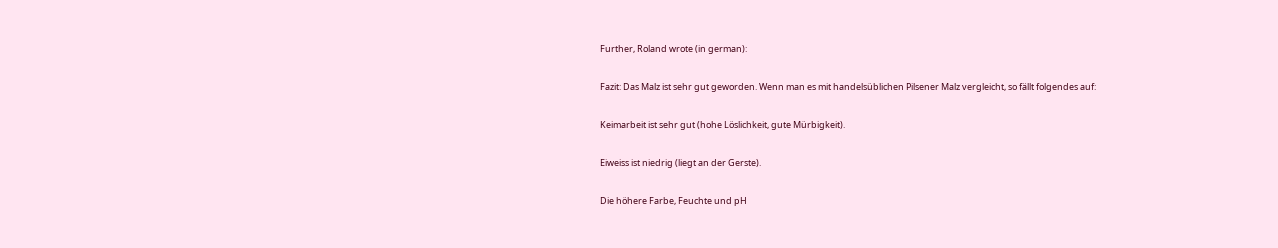Further, Roland wrote (in german):

Fazit: Das Malz ist sehr gut geworden. Wenn man es mit handelsüblichen Pilsener Malz vergleicht, so fällt folgendes auf:

Keimarbeit ist sehr gut (hohe Löslichkeit, gute Mürbigkeit).

Eiweiss ist niedrig (liegt an der Gerste).

Die höhere Farbe, Feuchte und pH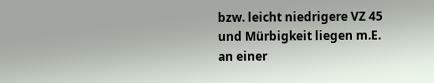bzw. leicht niedrigere VZ 45 und Mürbigkeit liegen m.E. an einer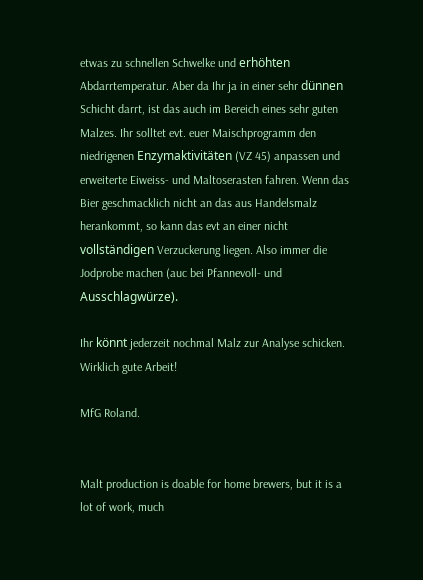etwas zu schnellen Schwelke und erhöhten Abdarrtemperatur. Aber da Ihr ja in einer sehr dünnen Schicht darrt, ist das auch im Bereich eines sehr guten Malzes. Ihr solltet evt. euer Maischprogramm den niedrigenen Enzymaktivitäten (VZ 45) anpassen und erweiterte Eiweiss- und Maltoserasten fahren. Wenn das Bier geschmacklich nicht an das aus Handelsmalz herankommt, so kann das evt an einer nicht vollständigen Verzuckerung liegen. Also immer die Jodprobe machen (auc bei Pfannevoll- und Ausschlagwürze).

Ihr könnt jederzeit nochmal Malz zur Analyse schicken. Wirklich gute Arbeit!

MfG Roland.


Malt production is doable for home brewers, but it is a lot of work, much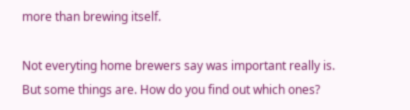more than brewing itself.

Not everyting home brewers say was important really is. But some things are. How do you find out which ones?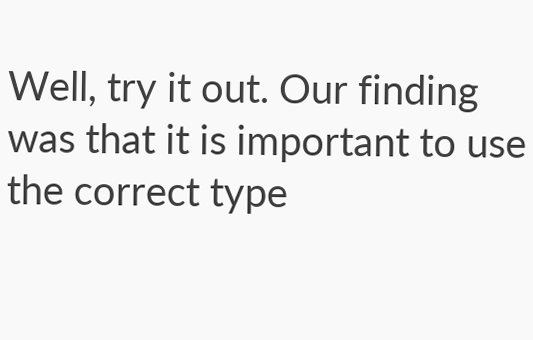Well, try it out. Our finding was that it is important to use the correct type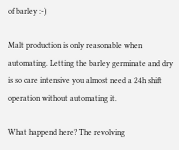of barley :-)

Malt production is only reasonable when automating. Letting the barley germinate and dry is so care intensive you almost need a 24h shift operation without automating it.

What happend here? The revolving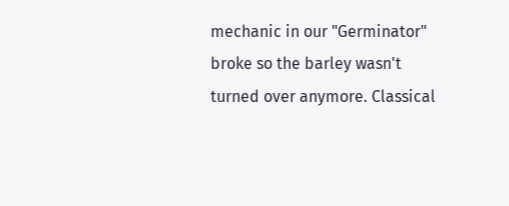mechanic in our "Germinator" broke so the barley wasn't turned over anymore. Classical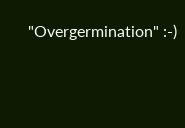"Overgermination" :-)